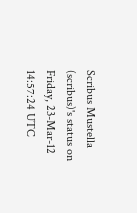Scribus Mustella (scribus)'s status on Friday, 23-Mar-12 14:57:24 UTC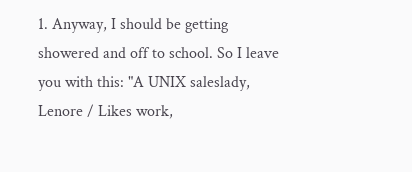1. Anyway, I should be getting showered and off to school. So I leave you with this: "A UNIX saleslady, Lenore / Likes work,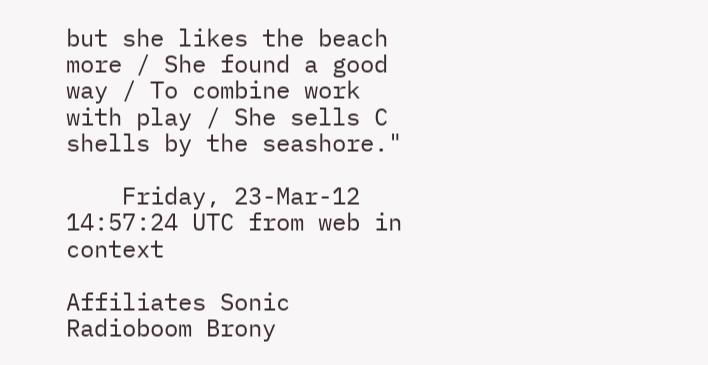but she likes the beach more / She found a good way / To combine work with play / She sells C shells by the seashore."

    Friday, 23-Mar-12 14:57:24 UTC from web in context

Affiliates Sonic Radioboom Brony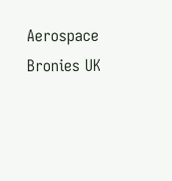Aerospace Bronies UK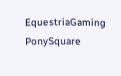EquestriaGaming PonySquare